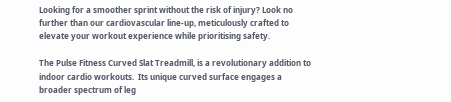Looking for a smoother sprint without the risk of injury? Look no further than our cardiovascular line-up, meticulously crafted to elevate your workout experience while prioritising safety.

The Pulse Fitness Curved Slat Treadmill, is a revolutionary addition to indoor cardio workouts.  Its unique curved surface engages a broader spectrum of leg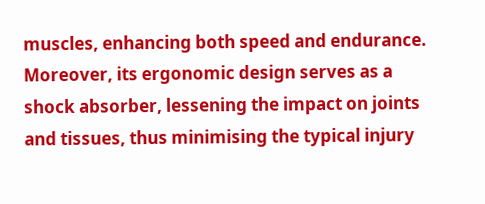muscles, enhancing both speed and endurance.  Moreover, its ergonomic design serves as a shock absorber, lessening the impact on joints and tissues, thus minimising the typical injury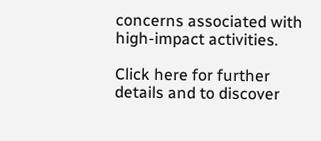concerns associated with high-impact activities.

Click here for further details and to discover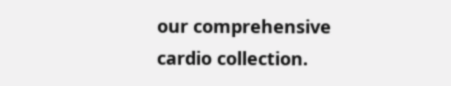our comprehensive cardio collection.